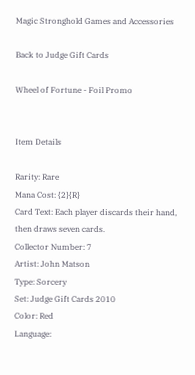Magic Stronghold Games and Accessories

Back to Judge Gift Cards

Wheel of Fortune - Foil Promo


Item Details

Rarity: Rare
Mana Cost: {2}{R}
Card Text: Each player discards their hand, then draws seven cards.
Collector Number: 7
Artist: John Matson
Type: Sorcery
Set: Judge Gift Cards 2010
Color: Red
Language: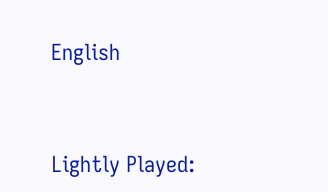English


Lightly Played: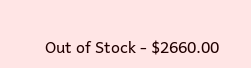Out of Stock - $2660.00